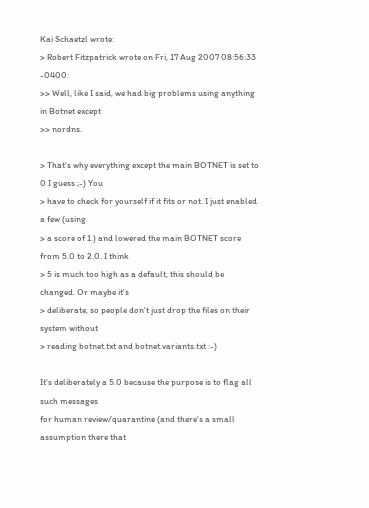Kai Schaetzl wrote:
> Robert Fitzpatrick wrote on Fri, 17 Aug 2007 08:56:33 -0400:
>> Well, like I said, we had big problems using anything in Botnet except
>> nordns.

> That's why everything except the main BOTNET is set to 0 I guess ;-) You
> have to check for yourself if it fits or not. I just enabled a few (using
> a score of 1.) and lowered the main BOTNET score from 5.0 to 2.0. I think
> 5 is much too high as a default, this should be changed. Or maybe it's
> deliberate, so people don't just drop the files on their system without
> reading botnet.txt and botnet.variants.txt :-)

It's deliberately a 5.0 because the purpose is to flag all such messages
for human review/quarantine (and there's a small assumption there that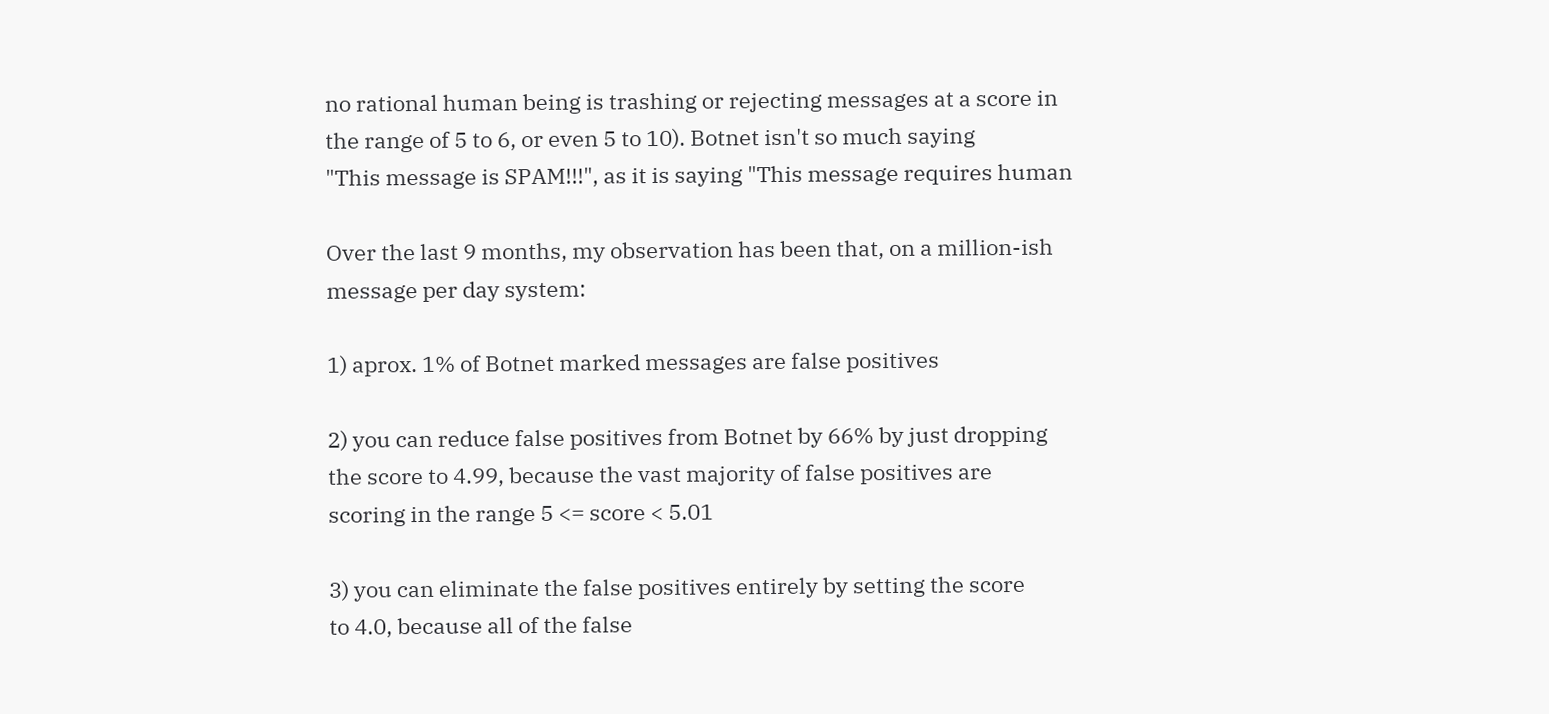no rational human being is trashing or rejecting messages at a score in
the range of 5 to 6, or even 5 to 10). Botnet isn't so much saying
"This message is SPAM!!!", as it is saying "This message requires human

Over the last 9 months, my observation has been that, on a million-ish
message per day system:

1) aprox. 1% of Botnet marked messages are false positives

2) you can reduce false positives from Botnet by 66% by just dropping
the score to 4.99, because the vast majority of false positives are
scoring in the range 5 <= score < 5.01

3) you can eliminate the false positives entirely by setting the score
to 4.0, because all of the false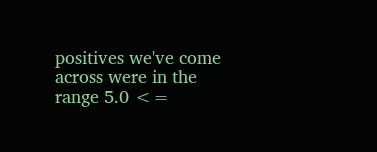positives we've come across were in the
range 5.0 <=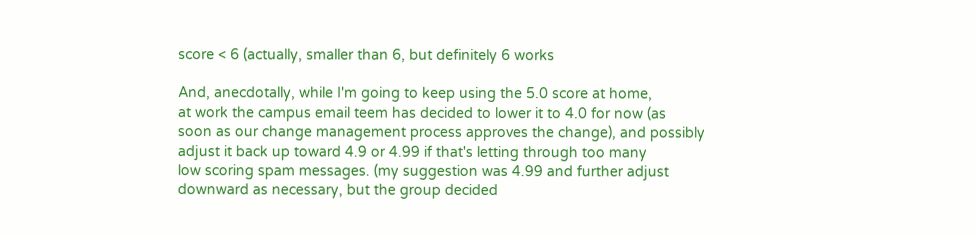score < 6 (actually, smaller than 6, but definitely 6 works

And, anecdotally, while I'm going to keep using the 5.0 score at home,
at work the campus email teem has decided to lower it to 4.0 for now (as
soon as our change management process approves the change), and possibly
adjust it back up toward 4.9 or 4.99 if that's letting through too many
low scoring spam messages. (my suggestion was 4.99 and further adjust
downward as necessary, but the group decided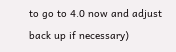to go to 4.0 now and adjust
back up if necessary)